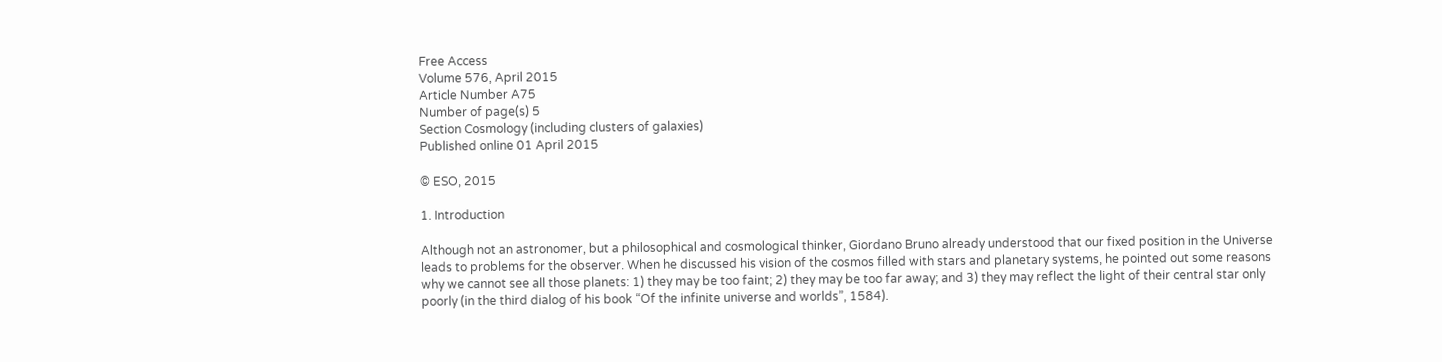Free Access
Volume 576, April 2015
Article Number A75
Number of page(s) 5
Section Cosmology (including clusters of galaxies)
Published online 01 April 2015

© ESO, 2015

1. Introduction

Although not an astronomer, but a philosophical and cosmological thinker, Giordano Bruno already understood that our fixed position in the Universe leads to problems for the observer. When he discussed his vision of the cosmos filled with stars and planetary systems, he pointed out some reasons why we cannot see all those planets: 1) they may be too faint; 2) they may be too far away; and 3) they may reflect the light of their central star only poorly (in the third dialog of his book “Of the infinite universe and worlds”, 1584).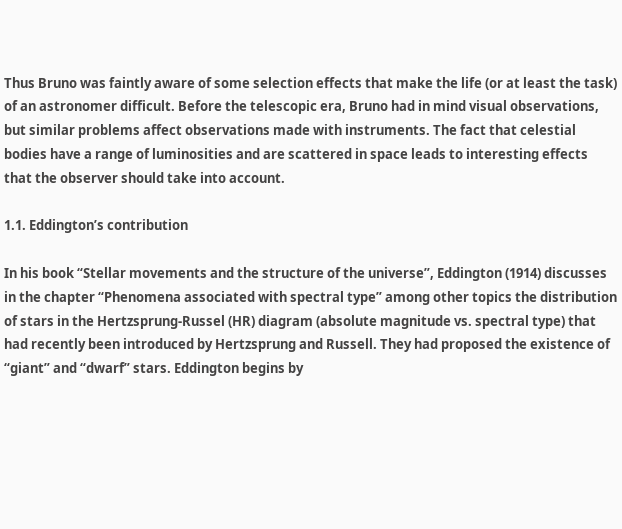Thus Bruno was faintly aware of some selection effects that make the life (or at least the task) of an astronomer difficult. Before the telescopic era, Bruno had in mind visual observations, but similar problems affect observations made with instruments. The fact that celestial bodies have a range of luminosities and are scattered in space leads to interesting effects that the observer should take into account.

1.1. Eddington’s contribution

In his book “Stellar movements and the structure of the universe”, Eddington (1914) discusses in the chapter “Phenomena associated with spectral type” among other topics the distribution of stars in the Hertzsprung-Russel (HR) diagram (absolute magnitude vs. spectral type) that had recently been introduced by Hertzsprung and Russell. They had proposed the existence of “giant” and “dwarf” stars. Eddington begins by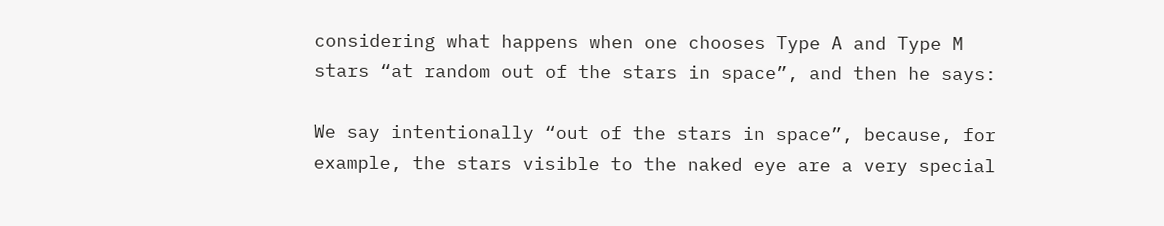considering what happens when one chooses Type A and Type M stars “at random out of the stars in space”, and then he says:

We say intentionally “out of the stars in space”, because, for example, the stars visible to the naked eye are a very special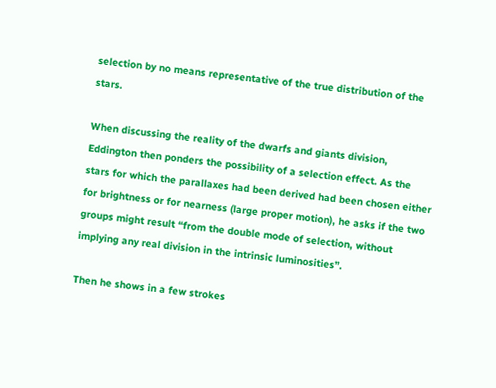selection by no means representative of the true distribution of the stars.

When discussing the reality of the dwarfs and giants division, Eddington then ponders the possibility of a selection effect. As the stars for which the parallaxes had been derived had been chosen either for brightness or for nearness (large proper motion), he asks if the two groups might result “from the double mode of selection, without implying any real division in the intrinsic luminosities”.

Then he shows in a few strokes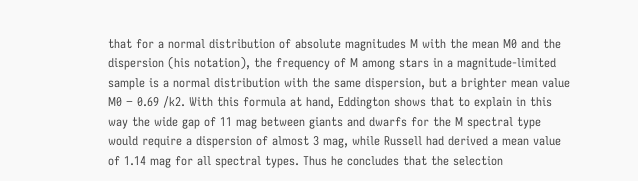that for a normal distribution of absolute magnitudes M with the mean M0 and the dispersion (his notation), the frequency of M among stars in a magnitude-limited sample is a normal distribution with the same dispersion, but a brighter mean value M0 − 0.69 /k2. With this formula at hand, Eddington shows that to explain in this way the wide gap of 11 mag between giants and dwarfs for the M spectral type would require a dispersion of almost 3 mag, while Russell had derived a mean value of 1.14 mag for all spectral types. Thus he concludes that the selection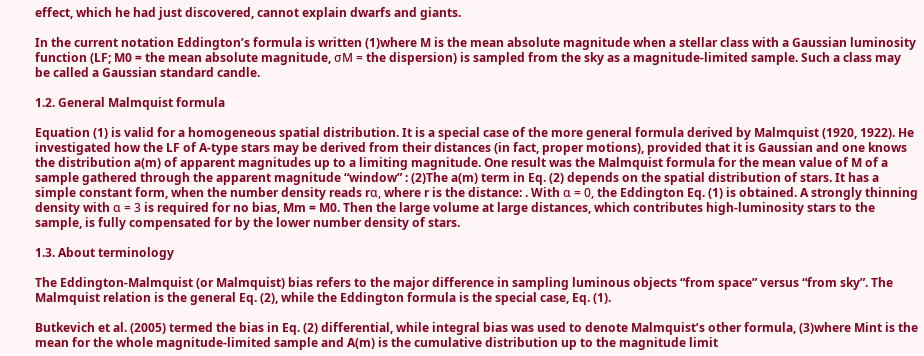effect, which he had just discovered, cannot explain dwarfs and giants.

In the current notation Eddington’s formula is written (1)where M is the mean absolute magnitude when a stellar class with a Gaussian luminosity function (LF; M0 = the mean absolute magnitude, σM = the dispersion) is sampled from the sky as a magnitude-limited sample. Such a class may be called a Gaussian standard candle.

1.2. General Malmquist formula

Equation (1) is valid for a homogeneous spatial distribution. It is a special case of the more general formula derived by Malmquist (1920, 1922). He investigated how the LF of A-type stars may be derived from their distances (in fact, proper motions), provided that it is Gaussian and one knows the distribution a(m) of apparent magnitudes up to a limiting magnitude. One result was the Malmquist formula for the mean value of M of a sample gathered through the apparent magnitude “window” : (2)The a(m) term in Eq. (2) depends on the spatial distribution of stars. It has a simple constant form, when the number density reads rα, where r is the distance: . With α = 0, the Eddington Eq. (1) is obtained. A strongly thinning density with α = 3 is required for no bias, Mm = M0. Then the large volume at large distances, which contributes high-luminosity stars to the sample, is fully compensated for by the lower number density of stars.

1.3. About terminology

The Eddington-Malmquist (or Malmquist) bias refers to the major difference in sampling luminous objects “from space” versus “from sky”. The Malmquist relation is the general Eq. (2), while the Eddington formula is the special case, Eq. (1).

Butkevich et al. (2005) termed the bias in Eq. (2) differential, while integral bias was used to denote Malmquist’s other formula, (3)where Mint is the mean for the whole magnitude-limited sample and A(m) is the cumulative distribution up to the magnitude limit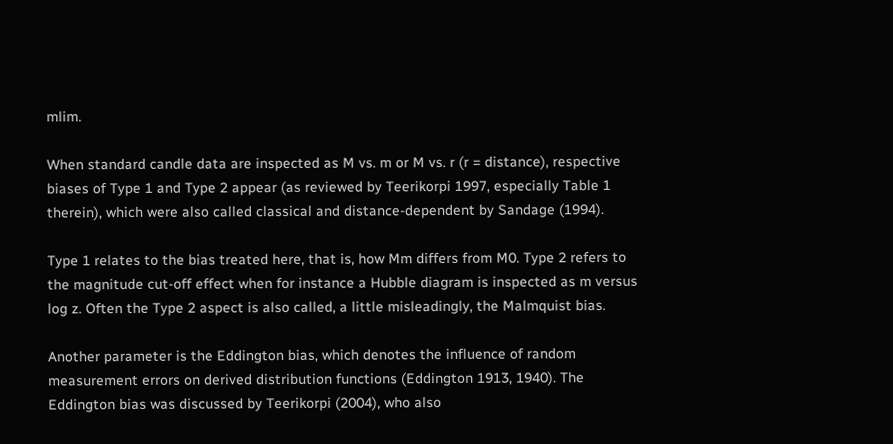mlim.

When standard candle data are inspected as M vs. m or M vs. r (r = distance), respective biases of Type 1 and Type 2 appear (as reviewed by Teerikorpi 1997, especially Table 1 therein), which were also called classical and distance-dependent by Sandage (1994).

Type 1 relates to the bias treated here, that is, how Mm differs from M0. Type 2 refers to the magnitude cut-off effect when for instance a Hubble diagram is inspected as m versus log z. Often the Type 2 aspect is also called, a little misleadingly, the Malmquist bias.

Another parameter is the Eddington bias, which denotes the influence of random measurement errors on derived distribution functions (Eddington 1913, 1940). The Eddington bias was discussed by Teerikorpi (2004), who also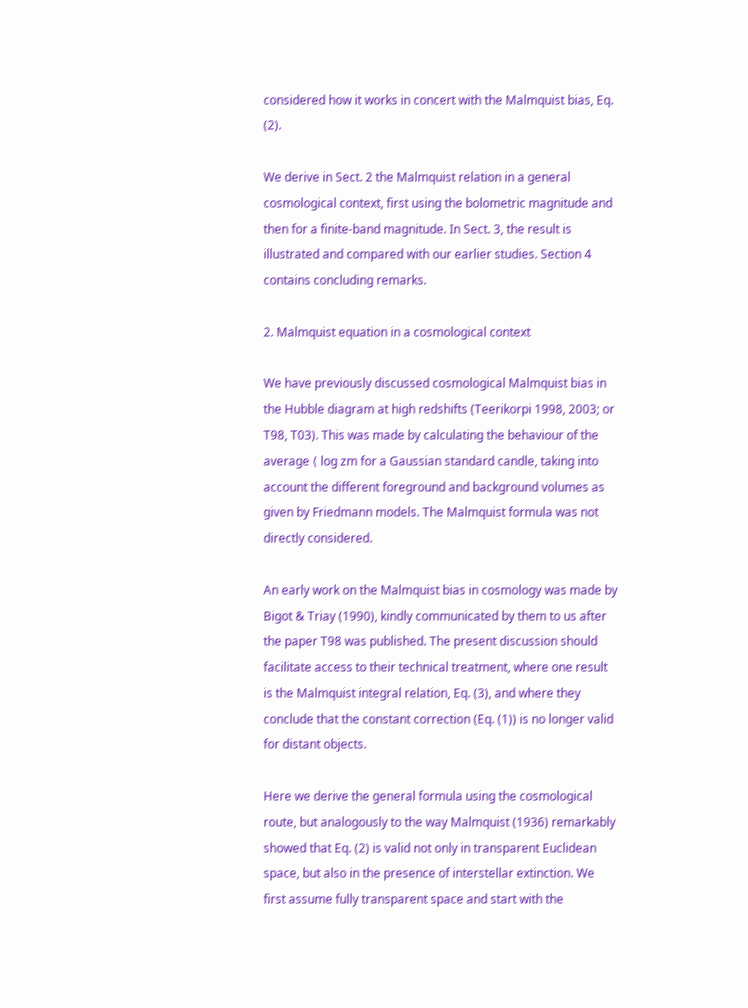considered how it works in concert with the Malmquist bias, Eq. (2).

We derive in Sect. 2 the Malmquist relation in a general cosmological context, first using the bolometric magnitude and then for a finite-band magnitude. In Sect. 3, the result is illustrated and compared with our earlier studies. Section 4 contains concluding remarks.

2. Malmquist equation in a cosmological context

We have previously discussed cosmological Malmquist bias in the Hubble diagram at high redshifts (Teerikorpi 1998, 2003; or T98, T03). This was made by calculating the behaviour of the average ⟨ log zm for a Gaussian standard candle, taking into account the different foreground and background volumes as given by Friedmann models. The Malmquist formula was not directly considered.

An early work on the Malmquist bias in cosmology was made by Bigot & Triay (1990), kindly communicated by them to us after the paper T98 was published. The present discussion should facilitate access to their technical treatment, where one result is the Malmquist integral relation, Eq. (3), and where they conclude that the constant correction (Eq. (1)) is no longer valid for distant objects.

Here we derive the general formula using the cosmological route, but analogously to the way Malmquist (1936) remarkably showed that Eq. (2) is valid not only in transparent Euclidean space, but also in the presence of interstellar extinction. We first assume fully transparent space and start with the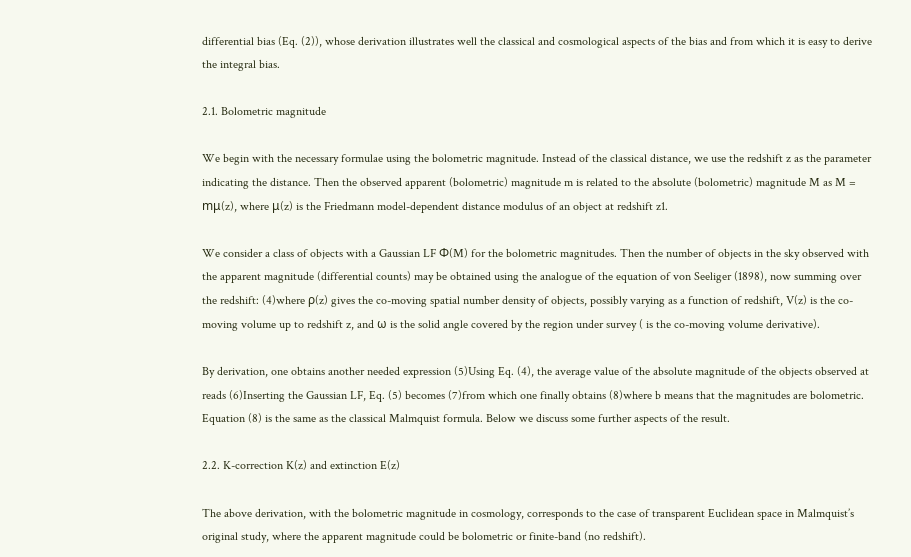differential bias (Eq. (2)), whose derivation illustrates well the classical and cosmological aspects of the bias and from which it is easy to derive the integral bias.

2.1. Bolometric magnitude

We begin with the necessary formulae using the bolometric magnitude. Instead of the classical distance, we use the redshift z as the parameter indicating the distance. Then the observed apparent (bolometric) magnitude m is related to the absolute (bolometric) magnitude M as M = mμ(z), where μ(z) is the Friedmann model-dependent distance modulus of an object at redshift z1.

We consider a class of objects with a Gaussian LF Φ(M) for the bolometric magnitudes. Then the number of objects in the sky observed with the apparent magnitude (differential counts) may be obtained using the analogue of the equation of von Seeliger (1898), now summing over the redshift: (4)where ρ(z) gives the co-moving spatial number density of objects, possibly varying as a function of redshift, V(z) is the co-moving volume up to redshift z, and ω is the solid angle covered by the region under survey ( is the co-moving volume derivative).

By derivation, one obtains another needed expression (5)Using Eq. (4), the average value of the absolute magnitude of the objects observed at reads (6)Inserting the Gaussian LF, Eq. (5) becomes (7)from which one finally obtains (8)where b means that the magnitudes are bolometric. Equation (8) is the same as the classical Malmquist formula. Below we discuss some further aspects of the result.

2.2. K-correction K(z) and extinction E(z)

The above derivation, with the bolometric magnitude in cosmology, corresponds to the case of transparent Euclidean space in Malmquist’s original study, where the apparent magnitude could be bolometric or finite-band (no redshift).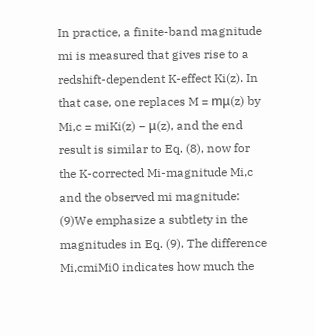In practice, a finite-band magnitude mi is measured that gives rise to a redshift-dependent K-effect Ki(z). In that case, one replaces M = mμ(z) by Mi,c = miKi(z) − μ(z), and the end result is similar to Eq. (8), now for the K-corrected Mi-magnitude Mi,c and the observed mi magnitude: (9)We emphasize a subtlety in the magnitudes in Eq. (9). The difference Mi,cmiMi0 indicates how much the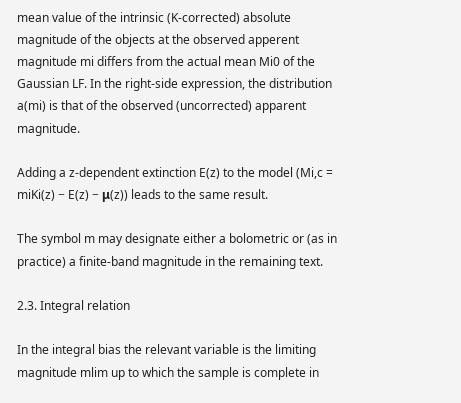mean value of the intrinsic (K-corrected) absolute magnitude of the objects at the observed apperent magnitude mi differs from the actual mean Mi0 of the Gaussian LF. In the right-side expression, the distribution a(mi) is that of the observed (uncorrected) apparent magnitude.

Adding a z-dependent extinction E(z) to the model (Mi,c = miKi(z) − E(z) − μ(z)) leads to the same result.

The symbol m may designate either a bolometric or (as in practice) a finite-band magnitude in the remaining text.

2.3. Integral relation

In the integral bias the relevant variable is the limiting magnitude mlim up to which the sample is complete in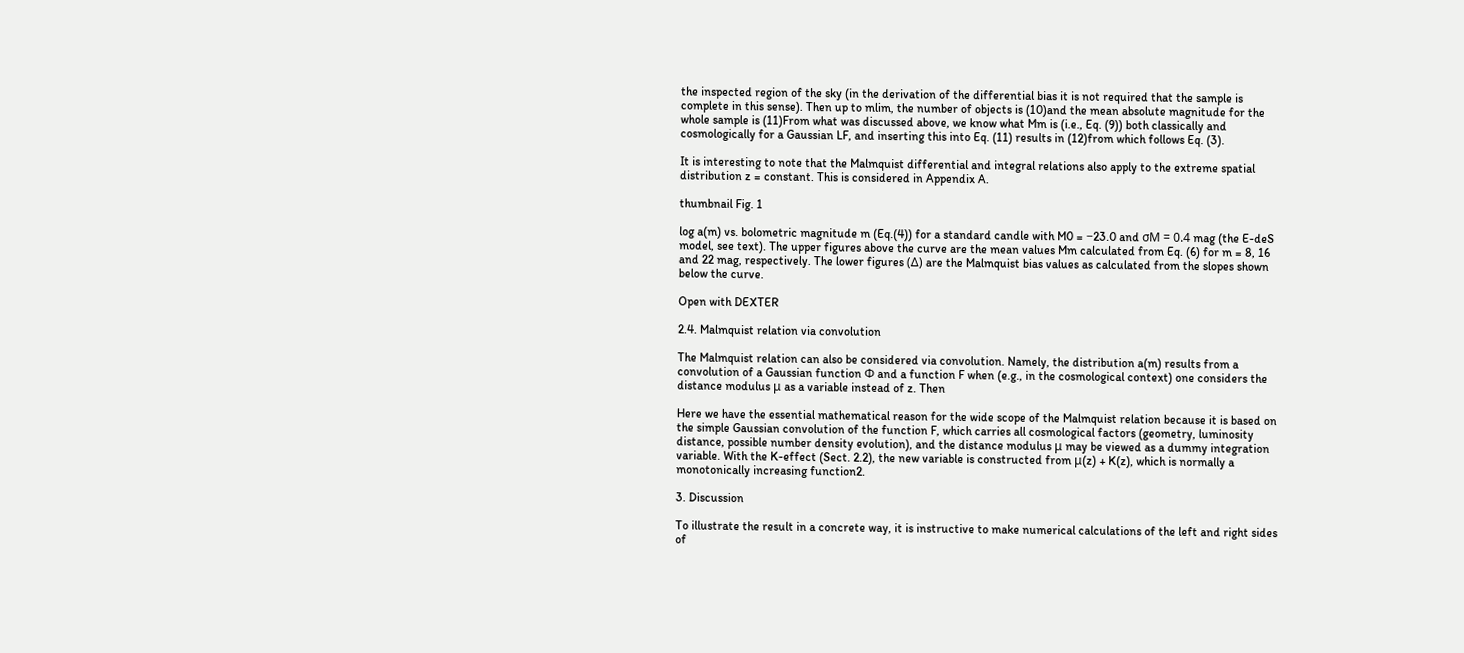the inspected region of the sky (in the derivation of the differential bias it is not required that the sample is complete in this sense). Then up to mlim, the number of objects is (10)and the mean absolute magnitude for the whole sample is (11)From what was discussed above, we know what Mm is (i.e., Eq. (9)) both classically and cosmologically for a Gaussian LF, and inserting this into Eq. (11) results in (12)from which follows Eq. (3).

It is interesting to note that the Malmquist differential and integral relations also apply to the extreme spatial distribution z = constant. This is considered in Appendix A.

thumbnail Fig. 1

log a(m) vs. bolometric magnitude m (Eq.(4)) for a standard candle with M0 = −23.0 and σM = 0.4 mag (the E-deS model, see text). The upper figures above the curve are the mean values Mm calculated from Eq. (6) for m = 8, 16 and 22 mag, respectively. The lower figures (Δ) are the Malmquist bias values as calculated from the slopes shown below the curve.

Open with DEXTER

2.4. Malmquist relation via convolution

The Malmquist relation can also be considered via convolution. Namely, the distribution a(m) results from a convolution of a Gaussian function Φ and a function F when (e.g., in the cosmological context) one considers the distance modulus μ as a variable instead of z. Then

Here we have the essential mathematical reason for the wide scope of the Malmquist relation because it is based on the simple Gaussian convolution of the function F, which carries all cosmological factors (geometry, luminosity distance, possible number density evolution), and the distance modulus μ may be viewed as a dummy integration variable. With the K-effect (Sect. 2.2), the new variable is constructed from μ(z) + K(z), which is normally a monotonically increasing function2.

3. Discussion

To illustrate the result in a concrete way, it is instructive to make numerical calculations of the left and right sides of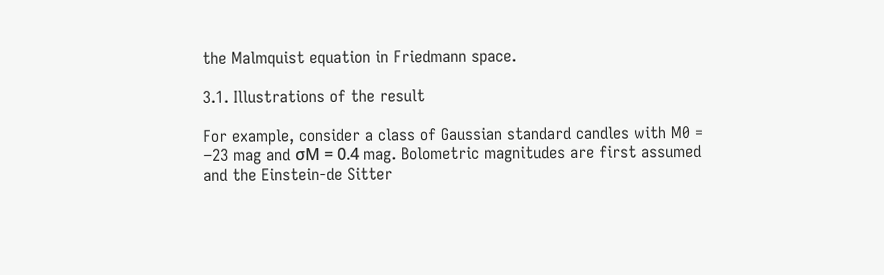the Malmquist equation in Friedmann space.

3.1. Illustrations of the result

For example, consider a class of Gaussian standard candles with M0 = −23 mag and σM = 0.4 mag. Bolometric magnitudes are first assumed and the Einstein-de Sitter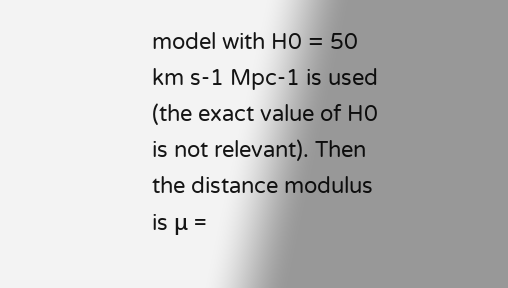model with H0 = 50 km s-1 Mpc-1 is used (the exact value of H0 is not relevant). Then the distance modulus is μ =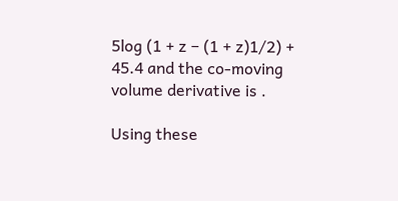5log (1 + z − (1 + z)1/2) + 45.4 and the co-moving volume derivative is .

Using these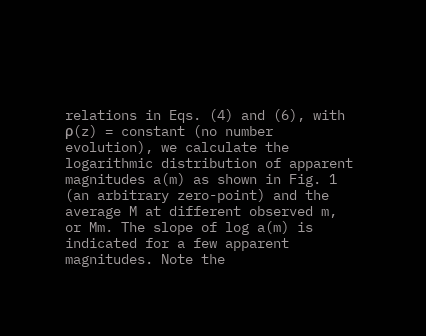relations in Eqs. (4) and (6), with ρ(z) = constant (no number evolution), we calculate the logarithmic distribution of apparent magnitudes a(m) as shown in Fig. 1 (an arbitrary zero-point) and the average M at different observed m, or Mm. The slope of log a(m) is indicated for a few apparent magnitudes. Note the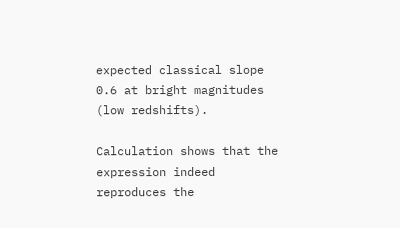expected classical slope 0.6 at bright magnitudes (low redshifts).

Calculation shows that the expression indeed reproduces the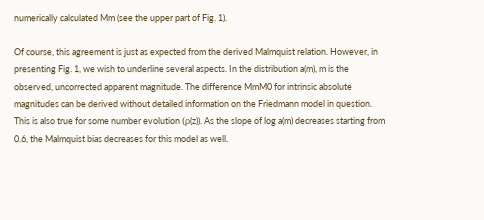numerically calculated Mm (see the upper part of Fig. 1).

Of course, this agreement is just as expected from the derived Malmquist relation. However, in presenting Fig. 1, we wish to underline several aspects. In the distribution a(m), m is the observed, uncorrected apparent magnitude. The difference MmM0 for intrinsic absolute magnitudes can be derived without detailed information on the Friedmann model in question. This is also true for some number evolution (ρ(z)). As the slope of log a(m) decreases starting from 0.6, the Malmquist bias decreases for this model as well.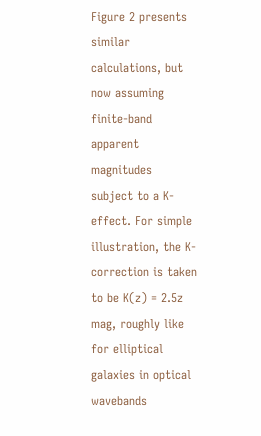Figure 2 presents similar calculations, but now assuming finite-band apparent magnitudes subject to a K-effect. For simple illustration, the K-correction is taken to be K(z) = 2.5z mag, roughly like for elliptical galaxies in optical wavebands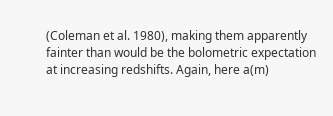(Coleman et al. 1980), making them apparently fainter than would be the bolometric expectation at increasing redshifts. Again, here a(m)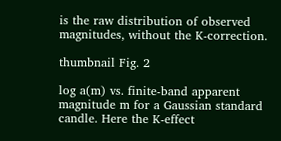is the raw distribution of observed magnitudes, without the K-correction.

thumbnail Fig. 2

log a(m) vs. finite-band apparent magnitude m for a Gaussian standard candle. Here the K-effect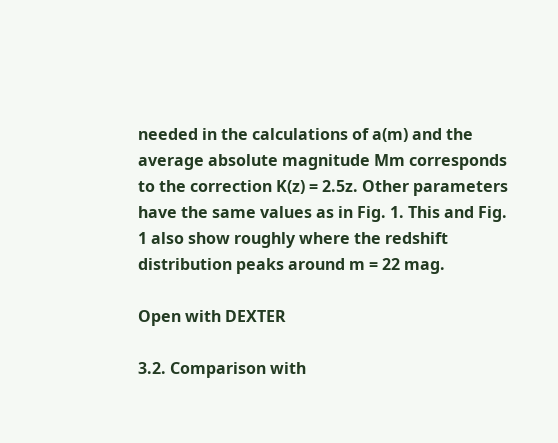needed in the calculations of a(m) and the average absolute magnitude Mm corresponds to the correction K(z) = 2.5z. Other parameters have the same values as in Fig. 1. This and Fig. 1 also show roughly where the redshift distribution peaks around m = 22 mag.

Open with DEXTER

3.2. Comparison with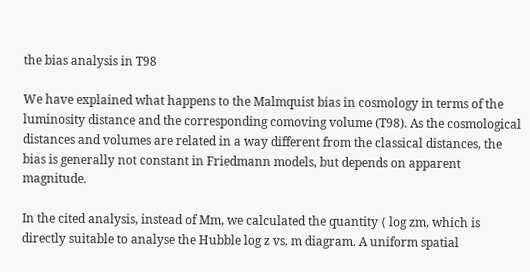the bias analysis in T98

We have explained what happens to the Malmquist bias in cosmology in terms of the luminosity distance and the corresponding comoving volume (T98). As the cosmological distances and volumes are related in a way different from the classical distances, the bias is generally not constant in Friedmann models, but depends on apparent magnitude.

In the cited analysis, instead of Mm, we calculated the quantity ⟨ log zm, which is directly suitable to analyse the Hubble log z vs. m diagram. A uniform spatial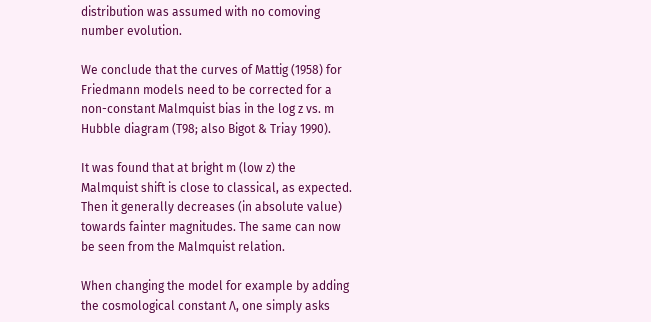distribution was assumed with no comoving number evolution.

We conclude that the curves of Mattig (1958) for Friedmann models need to be corrected for a non-constant Malmquist bias in the log z vs. m Hubble diagram (T98; also Bigot & Triay 1990).

It was found that at bright m (low z) the Malmquist shift is close to classical, as expected. Then it generally decreases (in absolute value) towards fainter magnitudes. The same can now be seen from the Malmquist relation.

When changing the model for example by adding the cosmological constant Λ, one simply asks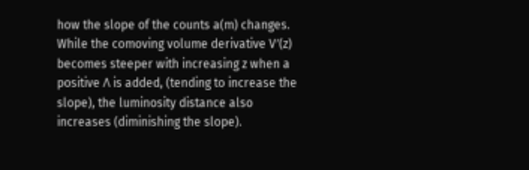how the slope of the counts a(m) changes. While the comoving volume derivative V′(z) becomes steeper with increasing z when a positive Λ is added, (tending to increase the slope), the luminosity distance also increases (diminishing the slope).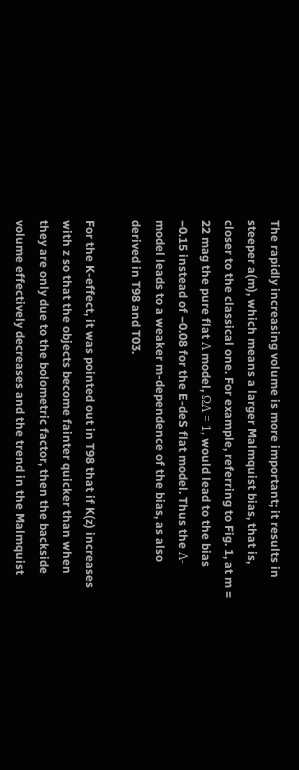The rapidly increasing volume is more important; it results in steeper a(m), which means a larger Malmquist bias, that is, closer to the classical one. For example, referring to Fig. 1, at m = 22 mag the pure flat Λ model, ΩΛ = 1, would lead to the bias −0.15 instead of −0.08 for the E-deS flat model. Thus the Λ-model leads to a weaker m-dependence of the bias, as also derived in T98 and T03.

For the K-effect, it was pointed out in T98 that if K(z) increases with z so that the objects become fainter quicker than when they are only due to the bolometric factor, then the backside volume effectively decreases and the trend in the Malmquist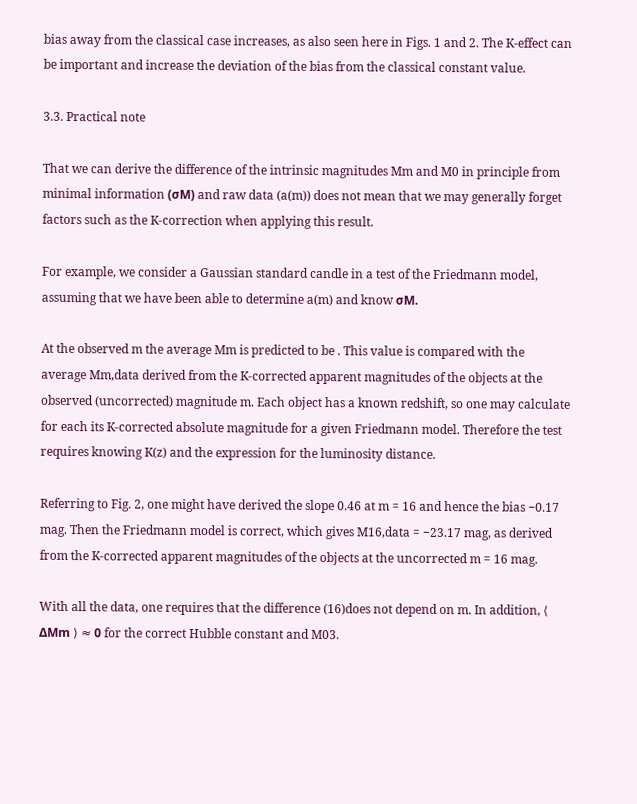bias away from the classical case increases, as also seen here in Figs. 1 and 2. The K-effect can be important and increase the deviation of the bias from the classical constant value.

3.3. Practical note

That we can derive the difference of the intrinsic magnitudes Mm and M0 in principle from minimal information (σM) and raw data (a(m)) does not mean that we may generally forget factors such as the K-correction when applying this result.

For example, we consider a Gaussian standard candle in a test of the Friedmann model, assuming that we have been able to determine a(m) and know σM.

At the observed m the average Mm is predicted to be . This value is compared with the average Mm,data derived from the K-corrected apparent magnitudes of the objects at the observed (uncorrected) magnitude m. Each object has a known redshift, so one may calculate for each its K-corrected absolute magnitude for a given Friedmann model. Therefore the test requires knowing K(z) and the expression for the luminosity distance.

Referring to Fig. 2, one might have derived the slope 0.46 at m = 16 and hence the bias −0.17 mag. Then the Friedmann model is correct, which gives M16,data = −23.17 mag, as derived from the K-corrected apparent magnitudes of the objects at the uncorrected m = 16 mag.

With all the data, one requires that the difference (16)does not depend on m. In addition, ⟨ ΔMm ⟩ ≈ 0 for the correct Hubble constant and M03.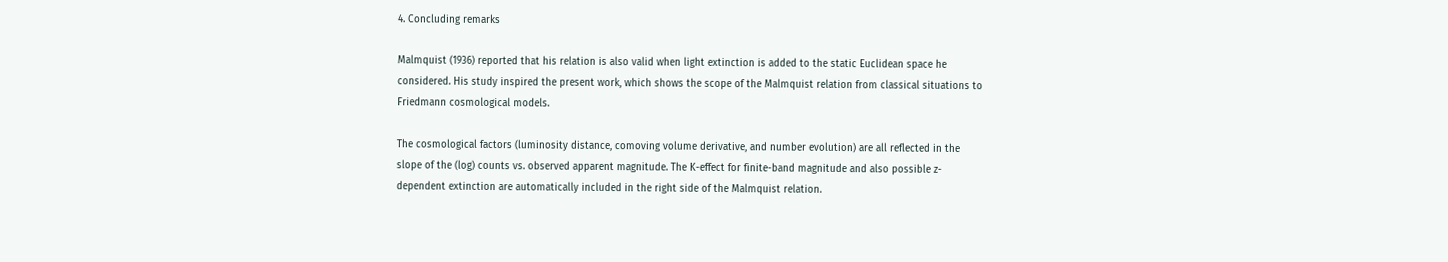4. Concluding remarks

Malmquist (1936) reported that his relation is also valid when light extinction is added to the static Euclidean space he considered. His study inspired the present work, which shows the scope of the Malmquist relation from classical situations to Friedmann cosmological models.

The cosmological factors (luminosity distance, comoving volume derivative, and number evolution) are all reflected in the slope of the (log) counts vs. observed apparent magnitude. The K-effect for finite-band magnitude and also possible z-dependent extinction are automatically included in the right side of the Malmquist relation.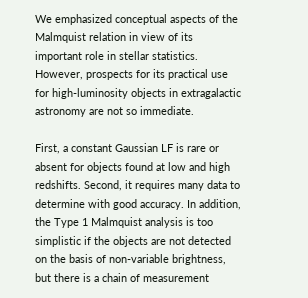We emphasized conceptual aspects of the Malmquist relation in view of its important role in stellar statistics. However, prospects for its practical use for high-luminosity objects in extragalactic astronomy are not so immediate.

First, a constant Gaussian LF is rare or absent for objects found at low and high redshifts. Second, it requires many data to determine with good accuracy. In addition, the Type 1 Malmquist analysis is too simplistic if the objects are not detected on the basis of non-variable brightness, but there is a chain of measurement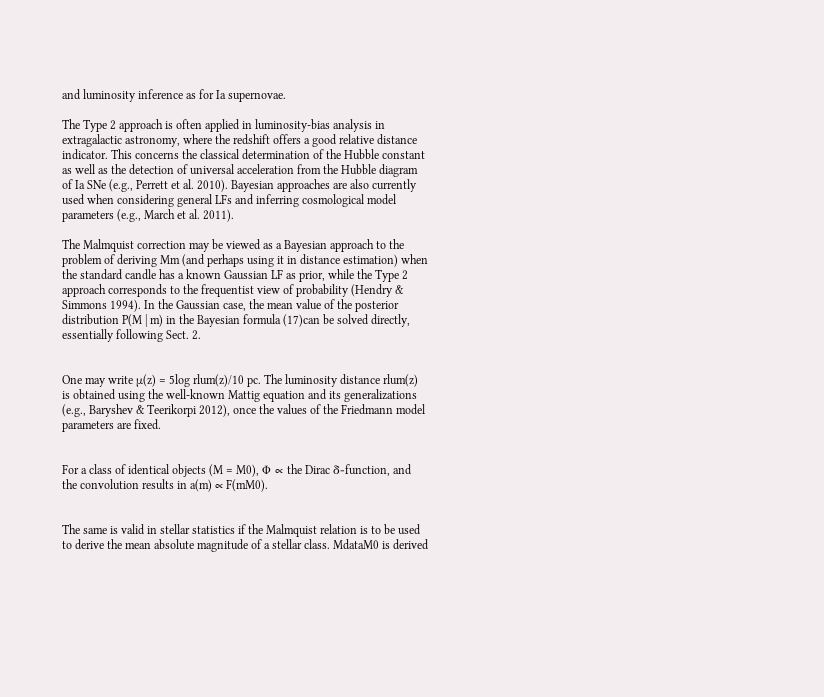and luminosity inference as for Ia supernovae.

The Type 2 approach is often applied in luminosity-bias analysis in extragalactic astronomy, where the redshift offers a good relative distance indicator. This concerns the classical determination of the Hubble constant as well as the detection of universal acceleration from the Hubble diagram of Ia SNe (e.g., Perrett et al. 2010). Bayesian approaches are also currently used when considering general LFs and inferring cosmological model parameters (e.g., March et al. 2011).

The Malmquist correction may be viewed as a Bayesian approach to the problem of deriving Mm (and perhaps using it in distance estimation) when the standard candle has a known Gaussian LF as prior, while the Type 2 approach corresponds to the frequentist view of probability (Hendry & Simmons 1994). In the Gaussian case, the mean value of the posterior distribution P(M | m) in the Bayesian formula (17)can be solved directly, essentially following Sect. 2.


One may write μ(z) = 5log rlum(z)/10 pc. The luminosity distance rlum(z) is obtained using the well-known Mattig equation and its generalizations (e.g., Baryshev & Teerikorpi 2012), once the values of the Friedmann model parameters are fixed.


For a class of identical objects (M = M0), Φ ∝ the Dirac δ-function, and the convolution results in a(m) ∝ F(mM0).


The same is valid in stellar statistics if the Malmquist relation is to be used to derive the mean absolute magnitude of a stellar class. MdataM0 is derived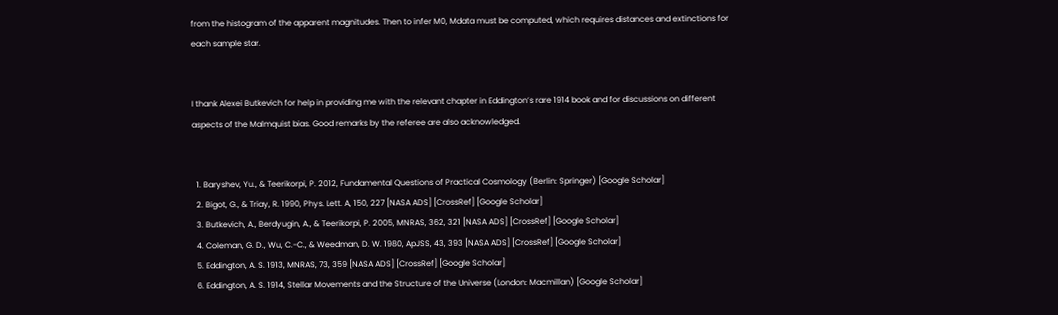from the histogram of the apparent magnitudes. Then to infer M0, Mdata must be computed, which requires distances and extinctions for each sample star.


I thank Alexei Butkevich for help in providing me with the relevant chapter in Eddington’s rare 1914 book and for discussions on different aspects of the Malmquist bias. Good remarks by the referee are also acknowledged.


  1. Baryshev, Yu., & Teerikorpi, P. 2012, Fundamental Questions of Practical Cosmology (Berlin: Springer) [Google Scholar]
  2. Bigot, G., & Triay, R. 1990, Phys. Lett. A, 150, 227 [NASA ADS] [CrossRef] [Google Scholar]
  3. Butkevich, A., Berdyugin, A., & Teerikorpi, P. 2005, MNRAS, 362, 321 [NASA ADS] [CrossRef] [Google Scholar]
  4. Coleman, G. D., Wu, C.-C., & Weedman, D. W. 1980, ApJSS, 43, 393 [NASA ADS] [CrossRef] [Google Scholar]
  5. Eddington, A. S. 1913, MNRAS, 73, 359 [NASA ADS] [CrossRef] [Google Scholar]
  6. Eddington, A. S. 1914, Stellar Movements and the Structure of the Universe (London: Macmillan) [Google Scholar]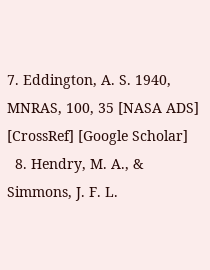7. Eddington, A. S. 1940, MNRAS, 100, 35 [NASA ADS] [CrossRef] [Google Scholar]
  8. Hendry, M. A., & Simmons, J. F. L.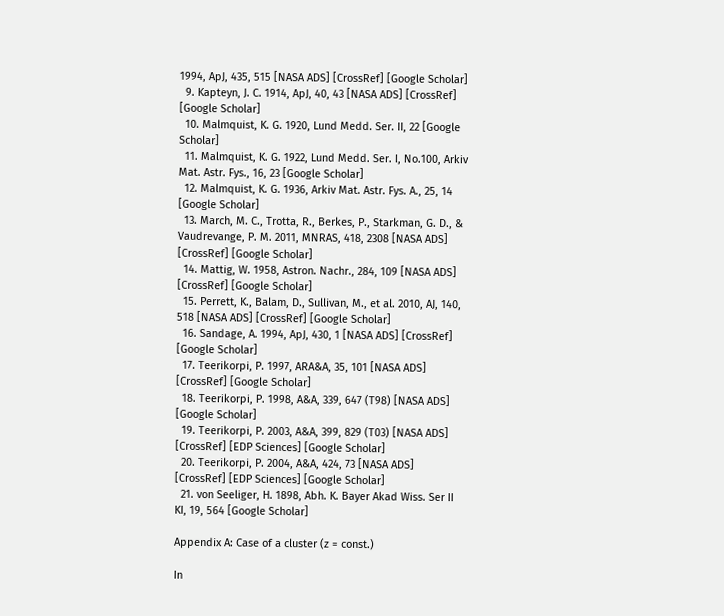1994, ApJ, 435, 515 [NASA ADS] [CrossRef] [Google Scholar]
  9. Kapteyn, J. C. 1914, ApJ, 40, 43 [NASA ADS] [CrossRef] [Google Scholar]
  10. Malmquist, K. G. 1920, Lund Medd. Ser. II, 22 [Google Scholar]
  11. Malmquist, K. G. 1922, Lund Medd. Ser. I, No.100, Arkiv Mat. Astr. Fys., 16, 23 [Google Scholar]
  12. Malmquist, K. G. 1936, Arkiv Mat. Astr. Fys. A., 25, 14 [Google Scholar]
  13. March, M. C., Trotta, R., Berkes, P., Starkman, G. D., & Vaudrevange, P. M. 2011, MNRAS, 418, 2308 [NASA ADS] [CrossRef] [Google Scholar]
  14. Mattig, W. 1958, Astron. Nachr., 284, 109 [NASA ADS] [CrossRef] [Google Scholar]
  15. Perrett, K., Balam, D., Sullivan, M., et al. 2010, AJ, 140, 518 [NASA ADS] [CrossRef] [Google Scholar]
  16. Sandage, A. 1994, ApJ, 430, 1 [NASA ADS] [CrossRef] [Google Scholar]
  17. Teerikorpi, P. 1997, ARA&A, 35, 101 [NASA ADS] [CrossRef] [Google Scholar]
  18. Teerikorpi, P. 1998, A&A, 339, 647 (T98) [NASA ADS] [Google Scholar]
  19. Teerikorpi, P. 2003, A&A, 399, 829 (T03) [NASA ADS] [CrossRef] [EDP Sciences] [Google Scholar]
  20. Teerikorpi, P. 2004, A&A, 424, 73 [NASA ADS] [CrossRef] [EDP Sciences] [Google Scholar]
  21. von Seeliger, H. 1898, Abh. K. Bayer Akad Wiss. Ser II KI, 19, 564 [Google Scholar]

Appendix A: Case of a cluster (z = const.)

In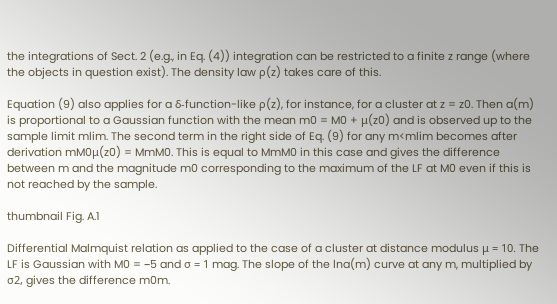the integrations of Sect. 2 (e.g., in Eq. (4)) integration can be restricted to a finite z range (where the objects in question exist). The density law ρ(z) takes care of this.

Equation (9) also applies for a δ-function-like ρ(z), for instance, for a cluster at z = z0. Then a(m) is proportional to a Gaussian function with the mean m0 = M0 + μ(z0) and is observed up to the sample limit mlim. The second term in the right side of Eq. (9) for any m<mlim becomes after derivation mM0μ(z0) = MmM0. This is equal to MmM0 in this case and gives the difference between m and the magnitude m0 corresponding to the maximum of the LF at M0 even if this is not reached by the sample.

thumbnail Fig. A.1

Differential Malmquist relation as applied to the case of a cluster at distance modulus μ = 10. The LF is Gaussian with M0 = −5 and σ = 1 mag. The slope of the lna(m) curve at any m, multiplied by σ2, gives the difference m0m.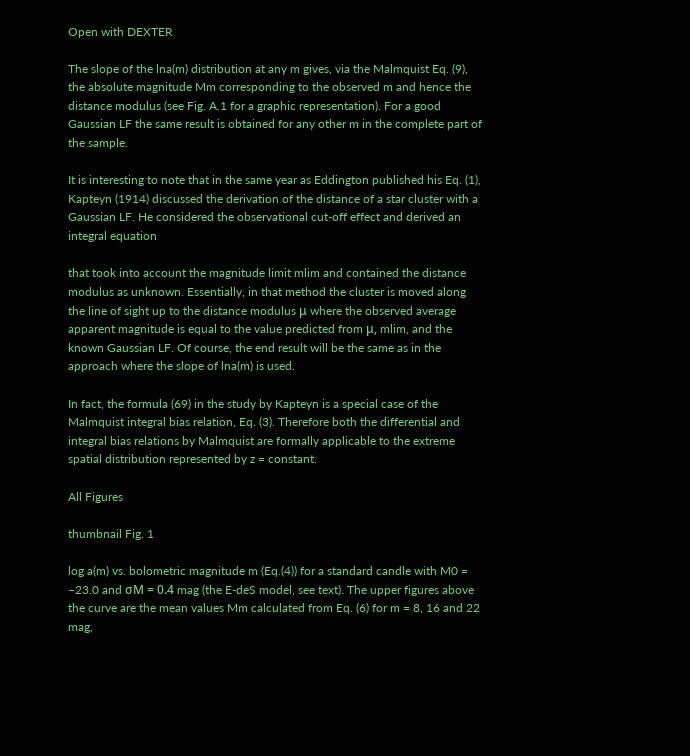Open with DEXTER

The slope of the lna(m) distribution at any m gives, via the Malmquist Eq. (9), the absolute magnitude Mm corresponding to the observed m and hence the distance modulus (see Fig. A.1 for a graphic representation). For a good Gaussian LF the same result is obtained for any other m in the complete part of the sample.

It is interesting to note that in the same year as Eddington published his Eq. (1), Kapteyn (1914) discussed the derivation of the distance of a star cluster with a Gaussian LF. He considered the observational cut-off effect and derived an integral equation

that took into account the magnitude limit mlim and contained the distance modulus as unknown. Essentially, in that method the cluster is moved along the line of sight up to the distance modulus μ where the observed average apparent magnitude is equal to the value predicted from μ, mlim, and the known Gaussian LF. Of course, the end result will be the same as in the approach where the slope of lna(m) is used.

In fact, the formula (69) in the study by Kapteyn is a special case of the Malmquist integral bias relation, Eq. (3). Therefore both the differential and integral bias relations by Malmquist are formally applicable to the extreme spatial distribution represented by z = constant.

All Figures

thumbnail Fig. 1

log a(m) vs. bolometric magnitude m (Eq.(4)) for a standard candle with M0 = −23.0 and σM = 0.4 mag (the E-deS model, see text). The upper figures above the curve are the mean values Mm calculated from Eq. (6) for m = 8, 16 and 22 mag,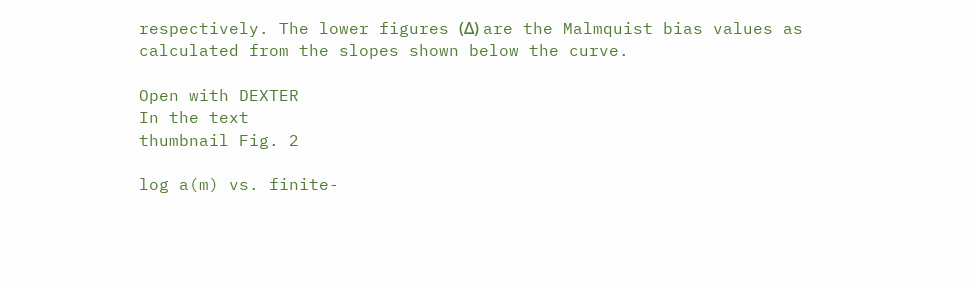respectively. The lower figures (Δ) are the Malmquist bias values as calculated from the slopes shown below the curve.

Open with DEXTER
In the text
thumbnail Fig. 2

log a(m) vs. finite-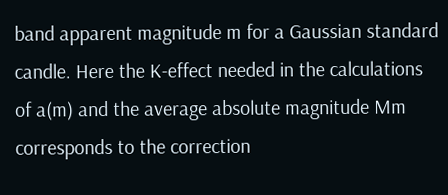band apparent magnitude m for a Gaussian standard candle. Here the K-effect needed in the calculations of a(m) and the average absolute magnitude Mm corresponds to the correction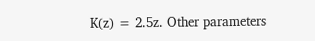K(z) = 2.5z. Other parameters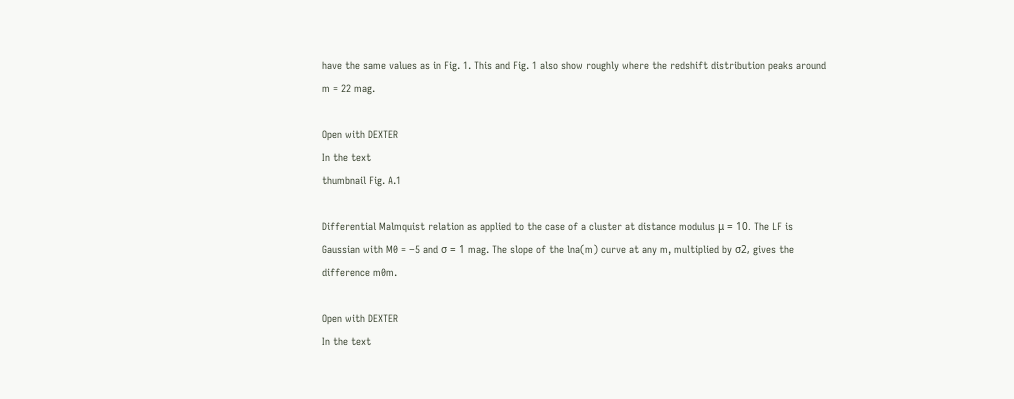have the same values as in Fig. 1. This and Fig. 1 also show roughly where the redshift distribution peaks around m = 22 mag.

Open with DEXTER
In the text
thumbnail Fig. A.1

Differential Malmquist relation as applied to the case of a cluster at distance modulus μ = 10. The LF is Gaussian with M0 = −5 and σ = 1 mag. The slope of the lna(m) curve at any m, multiplied by σ2, gives the difference m0m.

Open with DEXTER
In the text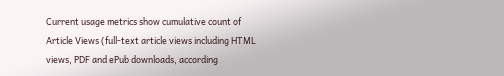Current usage metrics show cumulative count of Article Views (full-text article views including HTML views, PDF and ePub downloads, according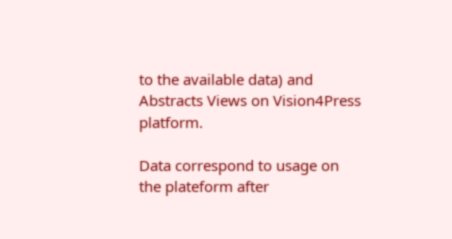to the available data) and Abstracts Views on Vision4Press platform.

Data correspond to usage on the plateform after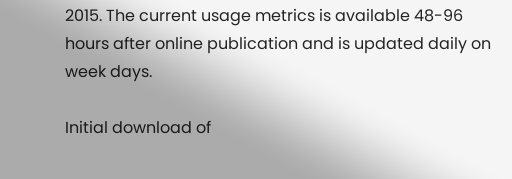2015. The current usage metrics is available 48-96 hours after online publication and is updated daily on week days.

Initial download of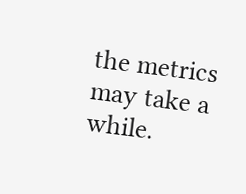the metrics may take a while.